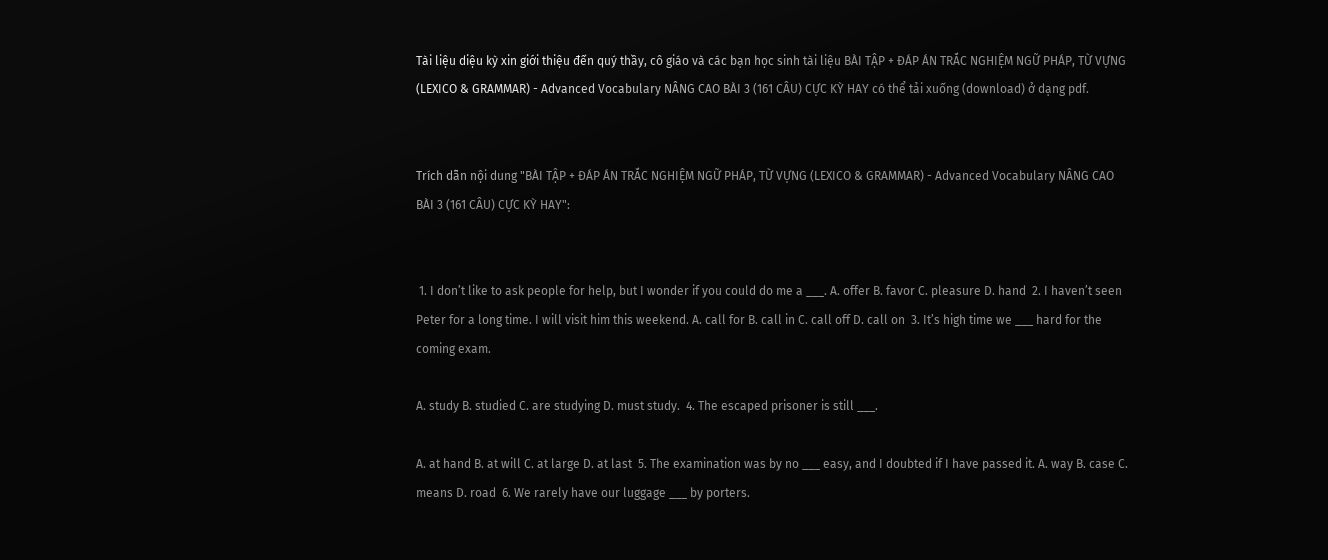Tài liệu diệu kỳ xin giới thiệu đến quý thầy, cô giáo và các bạn học sinh tài liệu BÀI TẬP + ĐÁP ÁN TRẮC NGHIỆM NGỮ PHÁP, TỪ VỰNG (LEXICO & GRAMMAR) - Advanced Vocabulary NÂNG CAO BÀI 3 (161 CÂU) CỰC KỲ HAY có thể tải xuống (download) ở dạng pdf.


Trích dẫn nội dung "BÀI TẬP + ĐÁP ÁN TRẮC NGHIỆM NGỮ PHÁP, TỪ VỰNG (LEXICO & GRAMMAR) - Advanced Vocabulary NÂNG CAO BÀI 3 (161 CÂU) CỰC KỲ HAY":


 1. I don’t like to ask people for help, but I wonder if you could do me a ___. A. offer B. favor C. pleasure D. hand  2. I haven’t seen Peter for a long time. I will visit him this weekend. A. call for B. call in C. call off D. call on  3. It’s high time we ___ hard for the coming exam.

A. study B. studied C. are studying D. must study.  4. The escaped prisoner is still ___.

A. at hand B. at will C. at large D. at last  5. The examination was by no ___ easy, and I doubted if I have passed it. A. way B. case C. means D. road  6. We rarely have our luggage ___ by porters.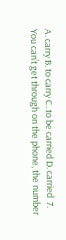A. carry B. to carry C. to be carried D. carried  7. You can’t get through on the phone, the number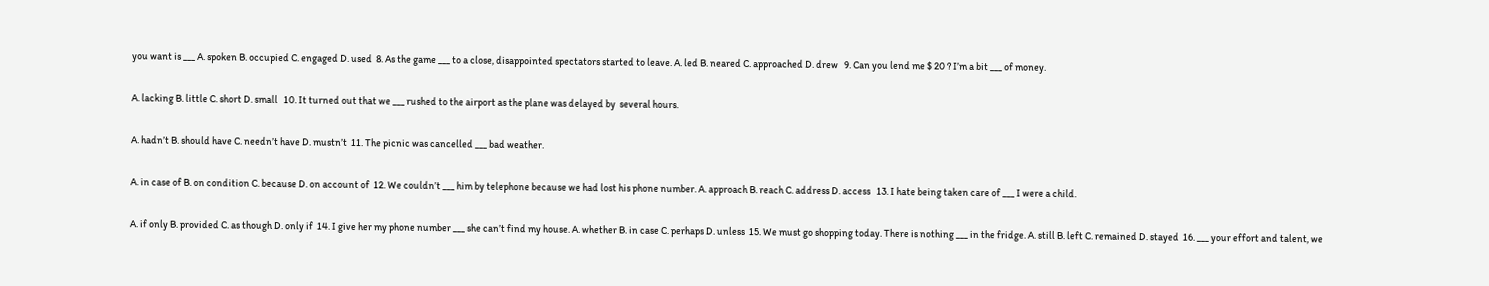you want is ___ A. spoken B. occupied C. engaged D. used  8. As the game ___ to a close, disappointed spectators started to leave. A. led B. neared C. approached D. drew   9. Can you lend me $ 20 ? I’m a bit ___ of money.

A. lacking B. little C. short D. small   10. It turned out that we ___ rushed to the airport as the plane was delayed by  several hours.

A. hadn’t B. should have C. needn’t have D. mustn’t  11. The picnic was cancelled ___ bad weather.

A. in case of B. on condition C. because D. on account of  12. We couldn’t ___ him by telephone because we had lost his phone number. A. approach B. reach C. address D. access   13. I hate being taken care of ___ I were a child.

A. if only B. provided C. as though D. only if  14. I give her my phone number ___ she can’t find my house. A. whether B. in case C. perhaps D. unless  15. We must go shopping today. There is nothing ___ in the fridge. A. still B. left C. remained D. stayed  16. ___ your effort and talent, we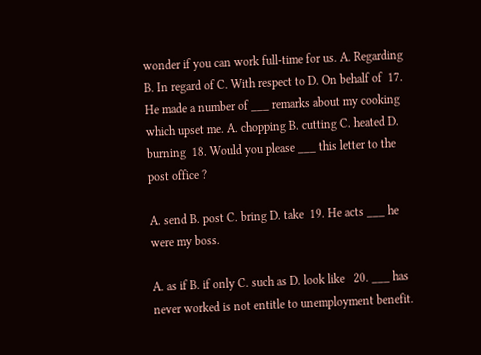wonder if you can work full-time for us. A. Regarding B. In regard of C. With respect to D. On behalf of  17. He made a number of ___ remarks about my cooking which upset me. A. chopping B. cutting C. heated D. burning  18. Would you please ___ this letter to the post office ?

A. send B. post C. bring D. take  19. He acts ___ he were my boss.

A. as if B. if only C. such as D. look like   20. ___ has never worked is not entitle to unemployment benefit.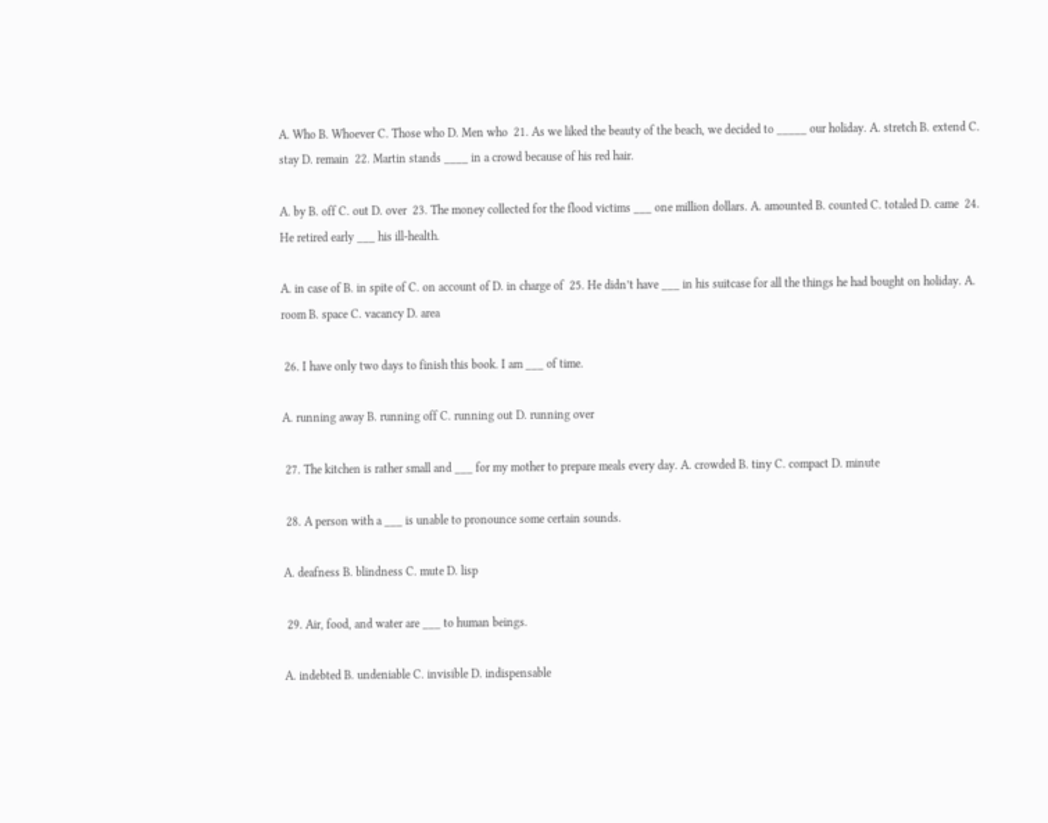A. Who B. Whoever C. Those who D. Men who  21. As we liked the beauty of the beach, we decided to _____ our holiday. A. stretch B. extend C. stay D. remain  22. Martin stands ____ in a crowd because of his red hair.

A. by B. off C. out D. over  23. The money collected for the flood victims ___ one million dollars. A. amounted B. counted C. totaled D. came  24. He retired early ___ his ill-health.

A. in case of B. in spite of C. on account of D. in charge of  25. He didn’t have ___ in his suitcase for all the things he had bought on holiday. A. room B. space C. vacancy D. area

 26. I have only two days to finish this book. I am ___ of time.

A. running away B. running off C. running out D. running over

 27. The kitchen is rather small and ___ for my mother to prepare meals every day. A. crowded B. tiny C. compact D. minute

 28. A person with a ___ is unable to pronounce some certain sounds.

A. deafness B. blindness C. mute D. lisp

 29. Air, food, and water are ___ to human beings.

A. indebted B. undeniable C. invisible D. indispensable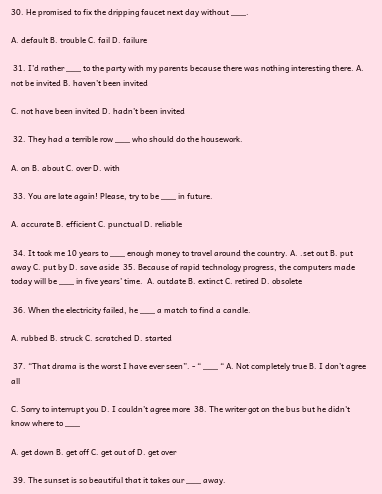30. He promised to fix the dripping faucet next day without ___.

A. default B. trouble C. fail D. failure

 31. I’d rather ___ to the party with my parents because there was nothing interesting there. A. not be invited B. haven’t been invited

C. not have been invited D. hadn’t been invited

 32. They had a terrible row ___ who should do the housework.

A. on B. about C. over D. with

 33. You are late again! Please, try to be ___ in future.

A. accurate B. efficient C. punctual D. reliable

 34. It took me 10 years to ___ enough money to travel around the country. A. .set out B. put away C. put by D. save aside  35. Because of rapid technology progress, the computers made today will be ___ in five years’ time.  A. outdate B. extinct C. retired D. obsolete

 36. When the electricity failed, he ___ a match to find a candle.

A. rubbed B. struck C. scratched D. started

 37. “That drama is the worst I have ever seen”. - “ ___ “ A. Not completely true B. I don’t agree all

C. Sorry to interrupt you D. I couldn’t agree more  38. The writer got on the bus but he didn't know where to ___

A. get down B. get off C. get out of D. get over

 39. The sunset is so beautiful that it takes our ___ away.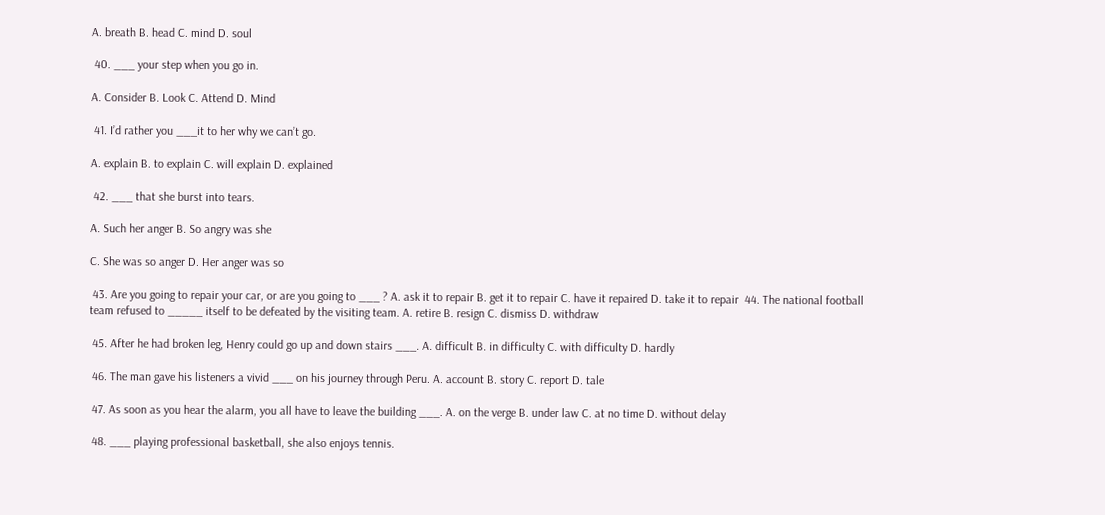A. breath B. head C. mind D. soul

 40. ___ your step when you go in.

A. Consider B. Look C. Attend D. Mind

 41. I’d rather you ___it to her why we can’t go.

A. explain B. to explain C. will explain D. explained

 42. ___ that she burst into tears.

A. Such her anger B. So angry was she

C. She was so anger D. Her anger was so

 43. Are you going to repair your car, or are you going to ___ ? A. ask it to repair B. get it to repair C. have it repaired D. take it to repair  44. The national football team refused to _____ itself to be defeated by the visiting team. A. retire B. resign C. dismiss D. withdraw

 45. After he had broken leg, Henry could go up and down stairs ___. A. difficult B. in difficulty C. with difficulty D. hardly

 46. The man gave his listeners a vivid ___ on his journey through Peru. A. account B. story C. report D. tale

 47. As soon as you hear the alarm, you all have to leave the building ___. A. on the verge B. under law C. at no time D. without delay

 48. ___ playing professional basketball, she also enjoys tennis.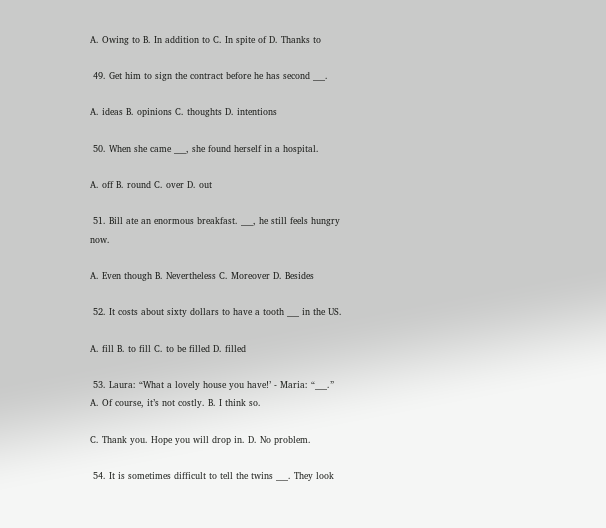A. Owing to B. In addition to C. In spite of D. Thanks to

 49. Get him to sign the contract before he has second ___.

A. ideas B. opinions C. thoughts D. intentions

 50. When she came ___, she found herself in a hospital.

A. off B. round C. over D. out

 51. Bill ate an enormous breakfast. ___, he still feels hungry now.

A. Even though B. Nevertheless C. Moreover D. Besides

 52. It costs about sixty dollars to have a tooth ___ in the US.

A. fill B. to fill C. to be filled D. filled

 53. Laura: “What a lovely house you have!’ - Maria: “___.” A. Of course, it’s not costly. B. I think so.

C. Thank you. Hope you will drop in. D. No problem.

 54. It is sometimes difficult to tell the twins ___. They look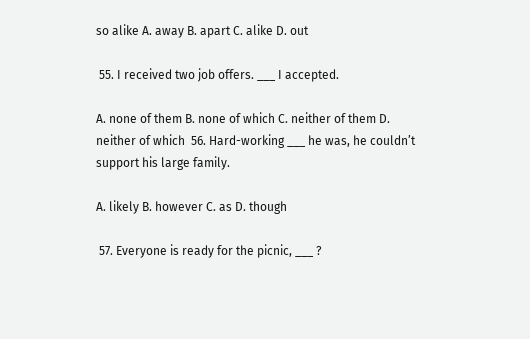so alike A. away B. apart C. alike D. out

 55. I received two job offers. ___ I accepted.

A. none of them B. none of which C. neither of them D. neither of which  56. Hard-working ___ he was, he couldn’t support his large family.

A. likely B. however C. as D. though

 57. Everyone is ready for the picnic, ___ ?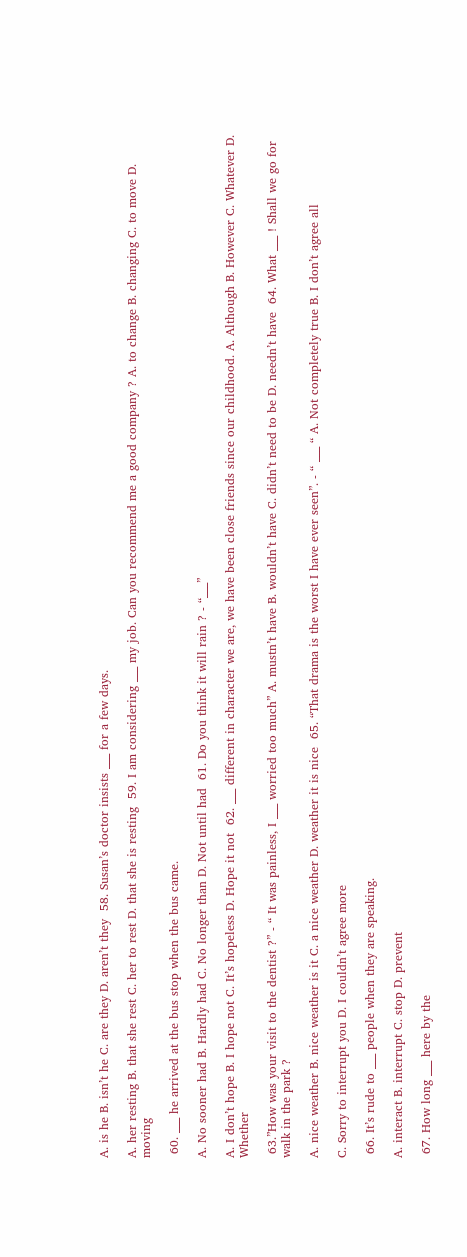A. is he B. isn’t he C. are they D. aren’t they  58. Susan’s doctor insists ___ for a few days.

A. her resting B. that she rest C. her to rest D. that she is resting  59. I am considering ___ my job. Can you recommend me a good company ? A. to change B. changing C. to move D. moving

 60. ___ he arrived at the bus stop when the bus came.

A. No sooner had B. Hardly had C. No longer than D. Not until had  61. Do you think it will rain ? - “___”

A. I don’t hope B. I hope not C. It’s hopeless D. Hope it not  62. ___ different in character we are, we have been close friends since our childhood. A. Although B. However C. Whatever D. Whether

 63.”How was your visit to the dentist ?” - “ It was painless, I ___ worried too much” A. mustn’t have B. wouldn’t have C. didn’t need to be D. needn’t have  64. What ___ ! Shall we go for walk in the park ?

A. nice weather B. nice weather is it C. a nice weather D. weather it is nice  65. “That drama is the worst I have ever seen”. - “ ___ “ A. Not completely true B. I don’t agree all

C. Sorry to interrupt you D. I couldn’t agree more

 66. It’s rude to ___ people when they are speaking.

A. interact B. interrupt C. stop D. prevent

 67. How long ___ here by the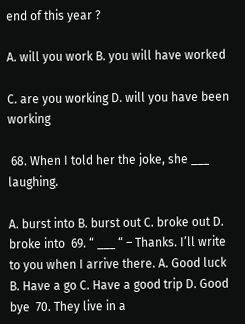end of this year ?

A. will you work B. you will have worked

C. are you working D. will you have been working

 68. When I told her the joke, she ___ laughing.

A. burst into B. burst out C. broke out D. broke into  69. “ ___ “ – Thanks. I’ll write to you when I arrive there. A. Good luck B. Have a go C. Have a good trip D. Good bye  70. They live in a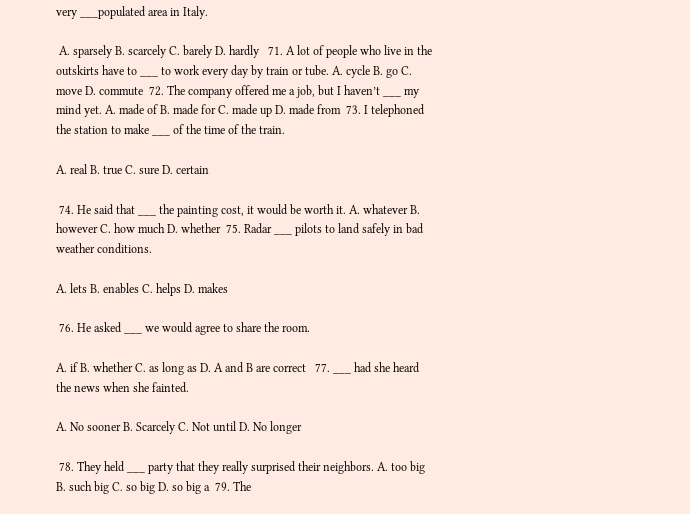very ___populated area in Italy.

 A. sparsely B. scarcely C. barely D. hardly   71. A lot of people who live in the outskirts have to ___ to work every day by train or tube. A. cycle B. go C. move D. commute  72. The company offered me a job, but I haven’t ___ my mind yet. A. made of B. made for C. made up D. made from  73. I telephoned the station to make ___ of the time of the train.

A. real B. true C. sure D. certain

 74. He said that ___ the painting cost, it would be worth it. A. whatever B. however C. how much D. whether  75. Radar ___ pilots to land safely in bad weather conditions.

A. lets B. enables C. helps D. makes

 76. He asked ___ we would agree to share the room.

A. if B. whether C. as long as D. A and B are correct   77. ___ had she heard the news when she fainted.

A. No sooner B. Scarcely C. Not until D. No longer

 78. They held ___ party that they really surprised their neighbors. A. too big B. such big C. so big D. so big a  79. The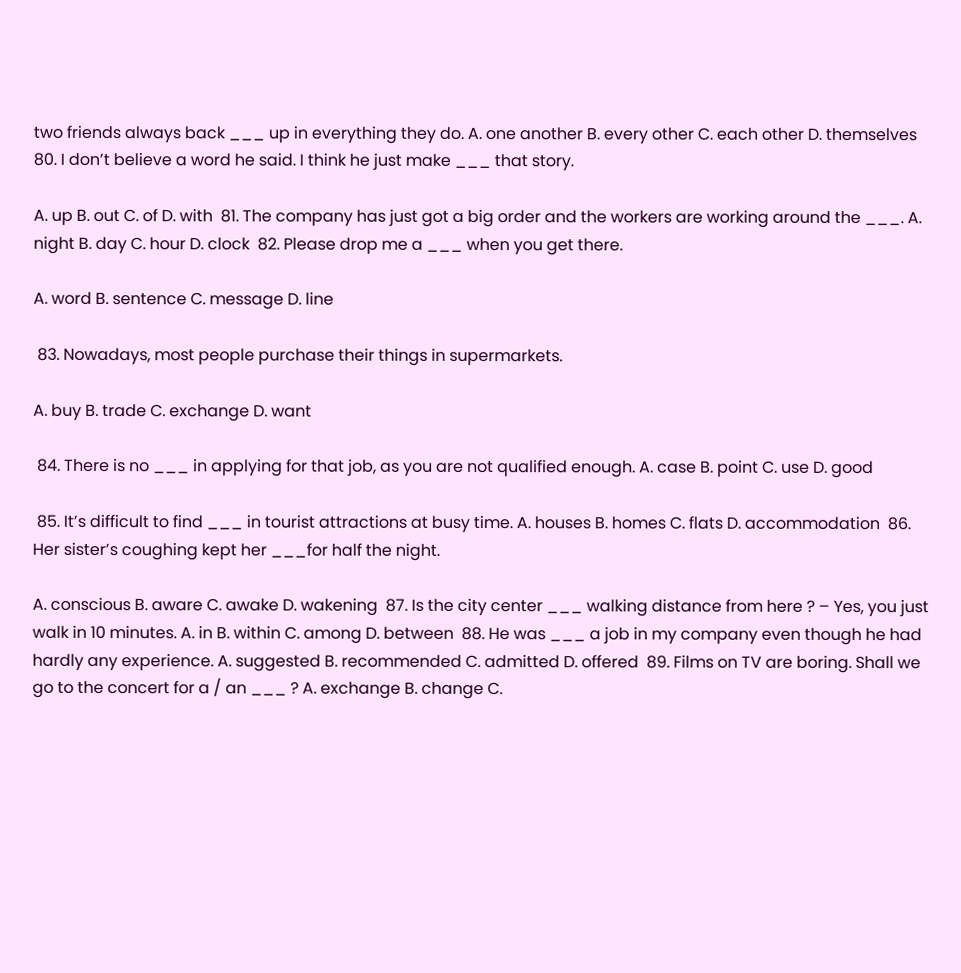two friends always back ___ up in everything they do. A. one another B. every other C. each other D. themselves  80. I don’t believe a word he said. I think he just make ___ that story.

A. up B. out C. of D. with  81. The company has just got a big order and the workers are working around the ___. A. night B. day C. hour D. clock  82. Please drop me a ___ when you get there.

A. word B. sentence C. message D. line

 83. Nowadays, most people purchase their things in supermarkets.

A. buy B. trade C. exchange D. want

 84. There is no ___ in applying for that job, as you are not qualified enough. A. case B. point C. use D. good

 85. It’s difficult to find ___ in tourist attractions at busy time. A. houses B. homes C. flats D. accommodation  86. Her sister’s coughing kept her ___for half the night.

A. conscious B. aware C. awake D. wakening  87. Is the city center ___ walking distance from here ? – Yes, you just walk in 10 minutes. A. in B. within C. among D. between  88. He was ___ a job in my company even though he had hardly any experience. A. suggested B. recommended C. admitted D. offered  89. Films on TV are boring. Shall we go to the concert for a / an ___ ? A. exchange B. change C.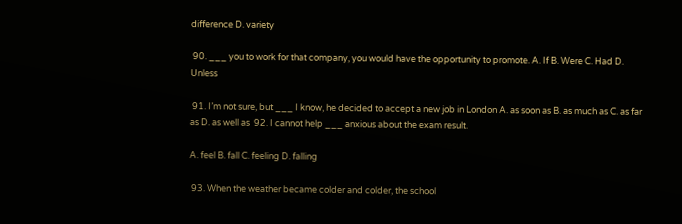difference D. variety

 90. ___ you to work for that company, you would have the opportunity to promote. A. If B. Were C. Had D. Unless

 91. I’m not sure, but ___ I know, he decided to accept a new job in London A. as soon as B. as much as C. as far as D. as well as  92. I cannot help ___ anxious about the exam result.

A. feel B. fall C. feeling D. falling

 93. When the weather became colder and colder, the school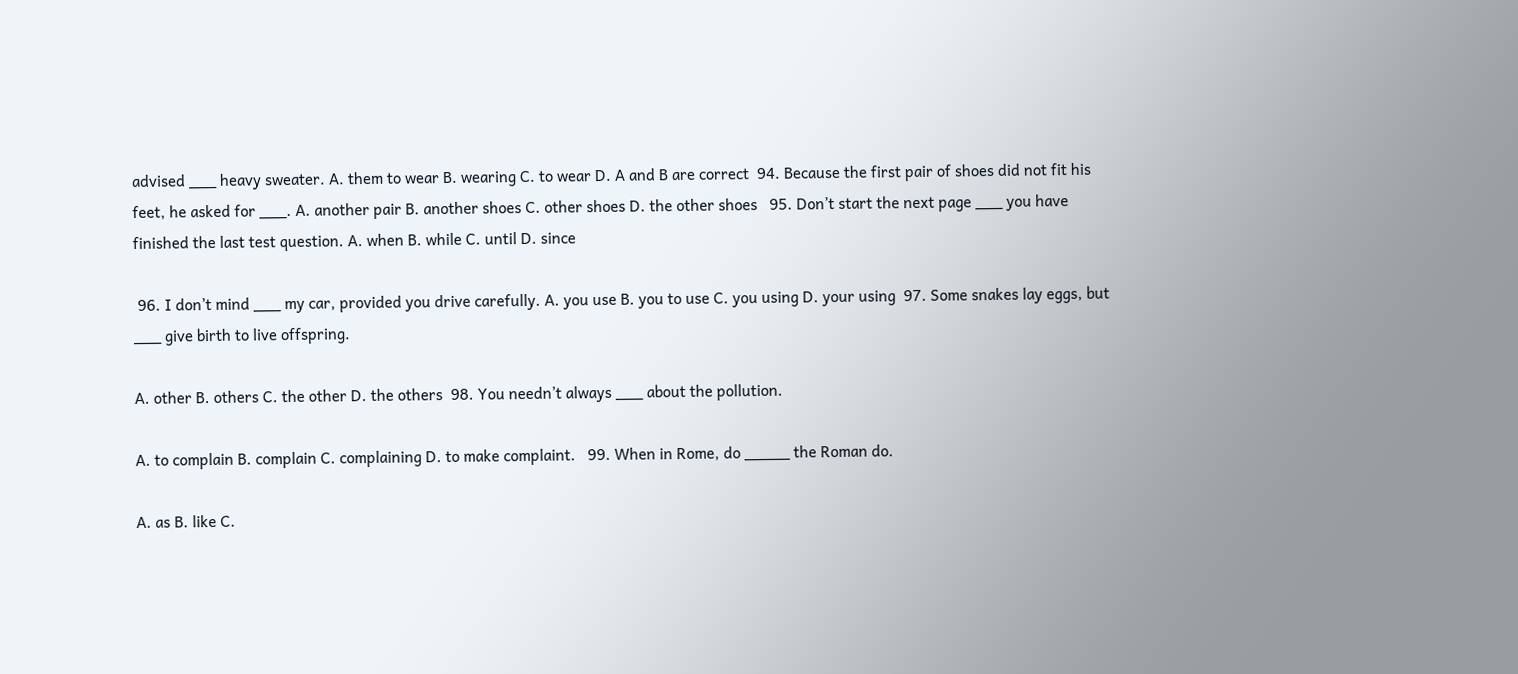advised ___ heavy sweater. A. them to wear B. wearing C. to wear D. A and B are correct  94. Because the first pair of shoes did not fit his feet, he asked for ___. A. another pair B. another shoes C. other shoes D. the other shoes   95. Don’t start the next page ___ you have finished the last test question. A. when B. while C. until D. since

 96. I don’t mind ___ my car, provided you drive carefully. A. you use B. you to use C. you using D. your using  97. Some snakes lay eggs, but ___ give birth to live offspring.

A. other B. others C. the other D. the others  98. You needn’t always ___ about the pollution.

A. to complain B. complain C. complaining D. to make complaint.   99. When in Rome, do _____ the Roman do.

A. as B. like C.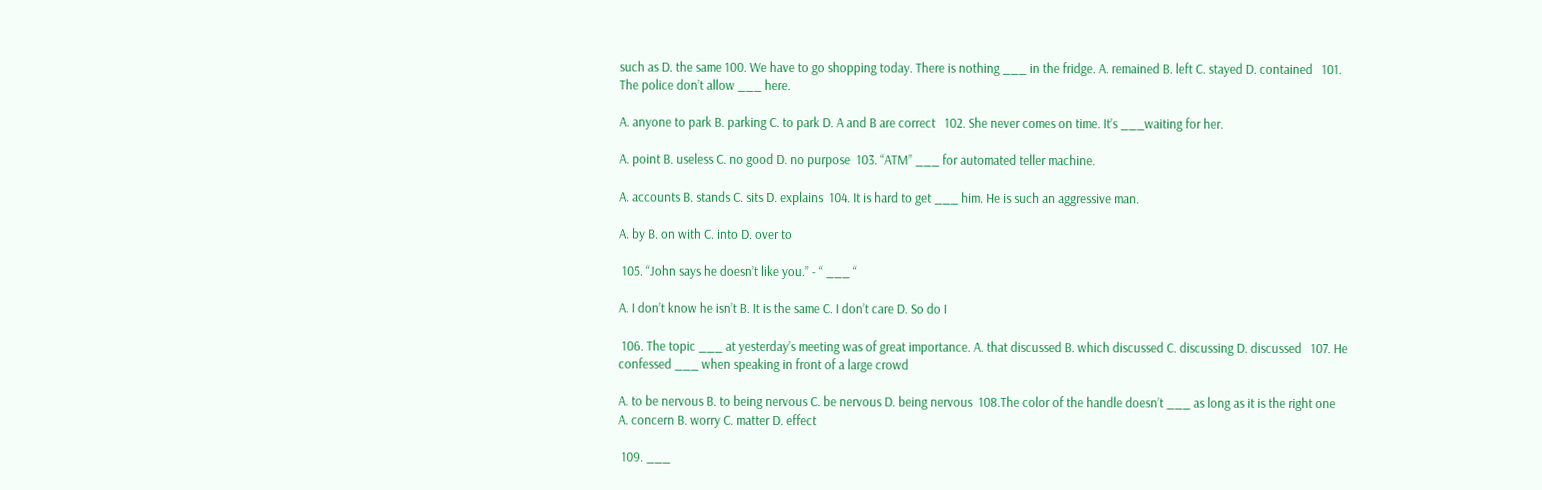such as D. the same 100. We have to go shopping today. There is nothing ___ in the fridge. A. remained B. left C. stayed D. contained   101. The police don’t allow ___ here.

A. anyone to park B. parking C. to park D. A and B are correct   102. She never comes on time. It’s ___waiting for her.

A. point B. useless C. no good D. no purpose  103. “ATM” ___ for automated teller machine.

A. accounts B. stands C. sits D. explains  104. It is hard to get ___ him. He is such an aggressive man.

A. by B. on with C. into D. over to

 105. “John says he doesn’t like you.” - “ ___ “

A. I don’t know he isn’t B. It is the same C. I don’t care D. So do I

 106. The topic ___ at yesterday’s meeting was of great importance. A. that discussed B. which discussed C. discussing D. discussed   107. He confessed ___ when speaking in front of a large crowd

A. to be nervous B. to being nervous C. be nervous D. being nervous  108.The color of the handle doesn’t ___ as long as it is the right one  A. concern B. worry C. matter D. effect

 109. ___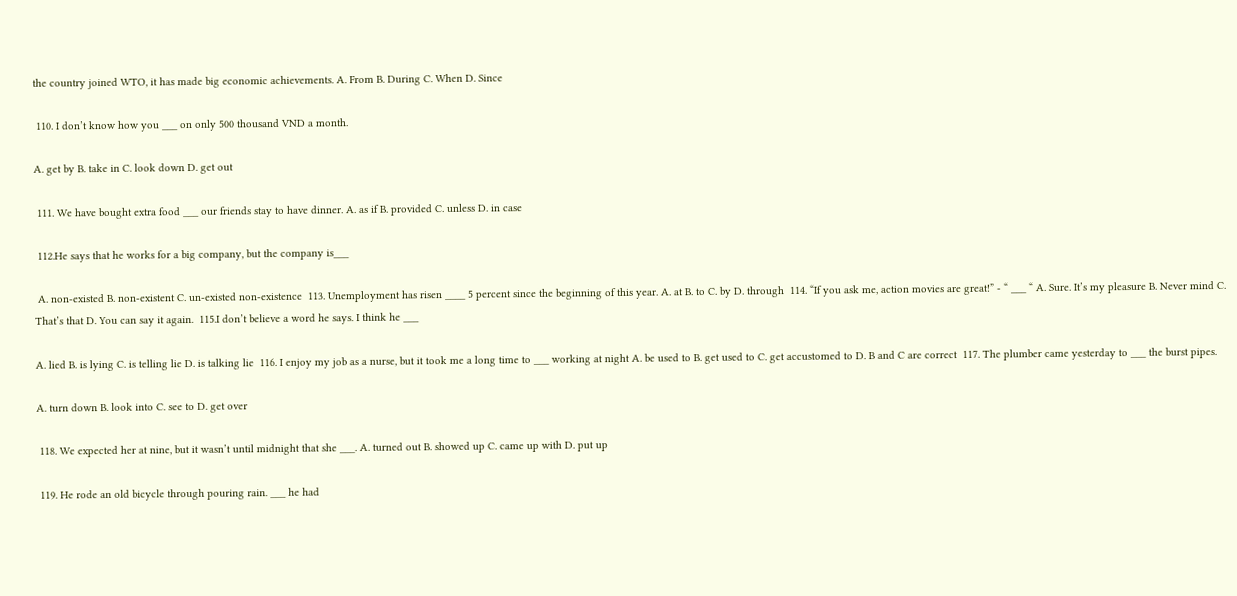the country joined WTO, it has made big economic achievements. A. From B. During C. When D. Since

 110. I don’t know how you ___ on only 500 thousand VND a month.

A. get by B. take in C. look down D. get out

 111. We have bought extra food ___ our friends stay to have dinner. A. as if B. provided C. unless D. in case

 112.He says that he works for a big company, but the company is___

 A. non-existed B. non-existent C. un-existed non-existence  113. Unemployment has risen ____ 5 percent since the beginning of this year. A. at B. to C. by D. through  114. “If you ask me, action movies are great!” - “ ___ “ A. Sure. It’s my pleasure B. Never mind C. That’s that D. You can say it again.  115.I don’t believe a word he says. I think he ___

A. lied B. is lying C. is telling lie D. is talking lie  116. I enjoy my job as a nurse, but it took me a long time to ___ working at night A. be used to B. get used to C. get accustomed to D. B and C are correct  117. The plumber came yesterday to ___ the burst pipes.

A. turn down B. look into C. see to D. get over

 118. We expected her at nine, but it wasn’t until midnight that she ___. A. turned out B. showed up C. came up with D. put up

 119. He rode an old bicycle through pouring rain. ___ he had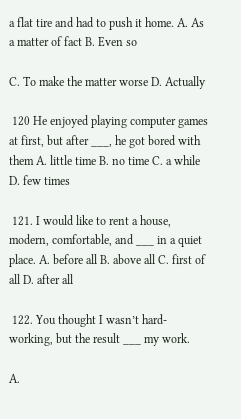a flat tire and had to push it home. A. As a matter of fact B. Even so

C. To make the matter worse D. Actually

 120 He enjoyed playing computer games at first, but after ___, he got bored with them A. little time B. no time C. a while D. few times

 121. I would like to rent a house, modern, comfortable, and ___ in a quiet place. A. before all B. above all C. first of all D. after all

 122. You thought I wasn’t hard-working, but the result ___ my work.

A.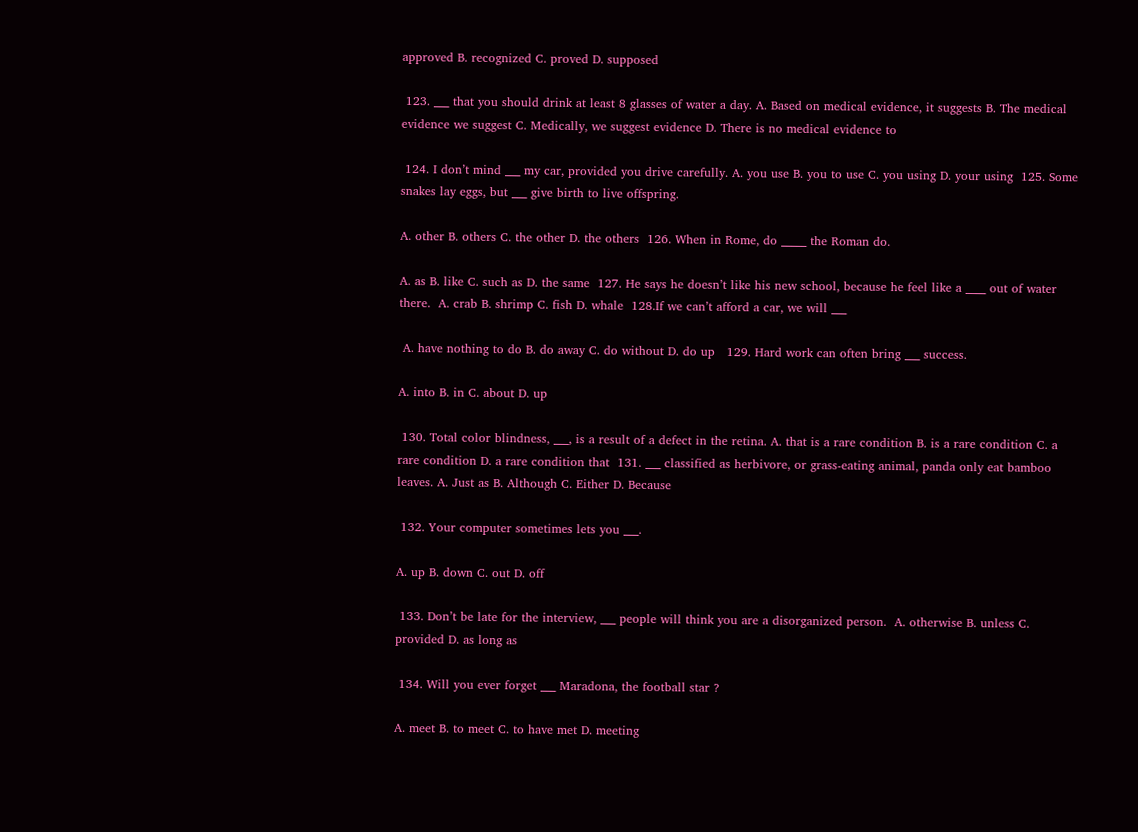approved B. recognized C. proved D. supposed

 123. ___ that you should drink at least 8 glasses of water a day. A. Based on medical evidence, it suggests B. The medical evidence we suggest C. Medically, we suggest evidence D. There is no medical evidence to

 124. I don’t mind ___ my car, provided you drive carefully. A. you use B. you to use C. you using D. your using  125. Some snakes lay eggs, but ___ give birth to live offspring.

A. other B. others C. the other D. the others  126. When in Rome, do _____ the Roman do.

A. as B. like C. such as D. the same  127. He says he doesn’t like his new school, because he feel like a ____ out of water there.  A. crab B. shrimp C. fish D. whale  128.If we can’t afford a car, we will ___

 A. have nothing to do B. do away C. do without D. do up   129. Hard work can often bring ___ success.

A. into B. in C. about D. up

 130. Total color blindness, ___, is a result of a defect in the retina. A. that is a rare condition B. is a rare condition C. a rare condition D. a rare condition that  131. ___ classified as herbivore, or grass-eating animal, panda only eat bamboo leaves. A. Just as B. Although C. Either D. Because

 132. Your computer sometimes lets you ___.

A. up B. down C. out D. off

 133. Don’t be late for the interview, ___ people will think you are a disorganized person.  A. otherwise B. unless C. provided D. as long as

 134. Will you ever forget ___ Maradona, the football star ?

A. meet B. to meet C. to have met D. meeting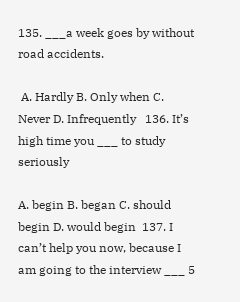135. ___a week goes by without road accidents.

 A. Hardly B. Only when C. Never D. Infrequently   136. It’s high time you ___ to study seriously

A. begin B. began C. should begin D. would begin  137. I can’t help you now, because I am going to the interview ___ 5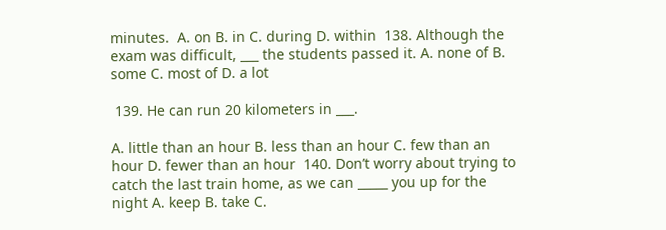minutes.  A. on B. in C. during D. within  138. Although the exam was difficult, ___ the students passed it. A. none of B. some C. most of D. a lot

 139. He can run 20 kilometers in ___.

A. little than an hour B. less than an hour C. few than an hour D. fewer than an hour  140. Don’t worry about trying to catch the last train home, as we can _____ you up for the night A. keep B. take C.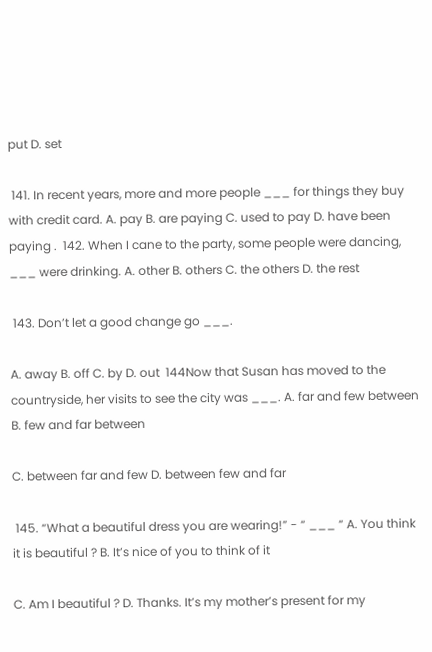put D. set

 141. In recent years, more and more people ___ for things they buy with credit card. A. pay B. are paying C. used to pay D. have been paying .  142. When I cane to the party, some people were dancing, ___ were drinking. A. other B. others C. the others D. the rest

 143. Don’t let a good change go ___.

A. away B. off C. by D. out  144Now that Susan has moved to the countryside, her visits to see the city was ___. A. far and few between B. few and far between

C. between far and few D. between few and far

 145. “What a beautiful dress you are wearing!” - “ ___ “ A. You think it is beautiful ? B. It’s nice of you to think of it

C. Am I beautiful ? D. Thanks. It’s my mother’s present for my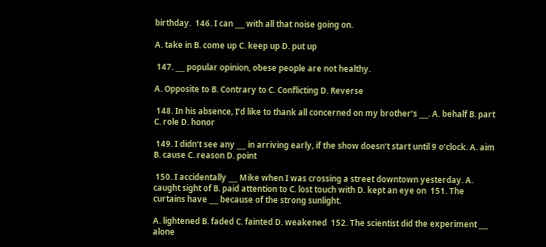birthday.  146. I can ___ with all that noise going on.

A. take in B. come up C. keep up D. put up

 147. ___ popular opinion, obese people are not healthy.

A. Opposite to B. Contrary to C. Conflicting D. Reverse

 148. In his absence, I’d like to thank all concerned on my brother’s ___. A. behalf B. part C. role D. honor

 149. I didn’t see any ___ in arriving early, if the show doesn’t start until 9 o’clock. A. aim B. cause C. reason D. point

 150. I accidentally ___ Mike when I was crossing a street downtown yesterday. A. caught sight of B. paid attention to C. lost touch with D. kept an eye on  151. The curtains have ___ because of the strong sunlight.

A. lightened B. faded C. fainted D. weakened  152. The scientist did the experiment ___ alone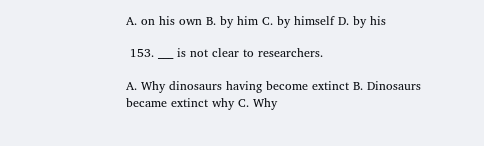A. on his own B. by him C. by himself D. by his

 153. ___ is not clear to researchers.

A. Why dinosaurs having become extinct B. Dinosaurs became extinct why C. Why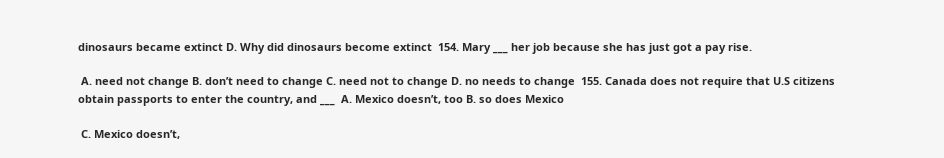dinosaurs became extinct D. Why did dinosaurs become extinct  154. Mary ___ her job because she has just got a pay rise.

 A. need not change B. don’t need to change C. need not to change D. no needs to change  155. Canada does not require that U.S citizens obtain passports to enter the country, and ___  A. Mexico doesn’t, too B. so does Mexico

 C. Mexico doesn’t,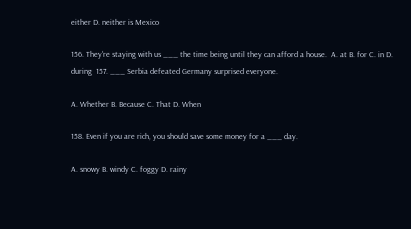either D. neither is Mexico

156. They're staying with us ___ the time being until they can afford a house.  A. at B. for C. in D. during  157. ___ Serbia defeated Germany surprised everyone.

A. Whether B. Because C. That D. When

158. Even if you are rich, you should save some money for a ___ day.

A. snowy B. windy C. foggy D. rainy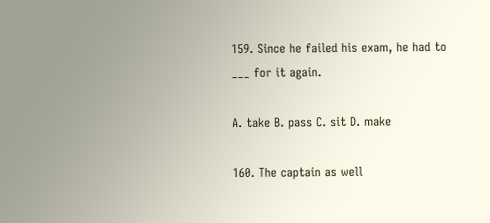159. Since he failed his exam, he had to ___ for it again.

A. take B. pass C. sit D. make

160. The captain as well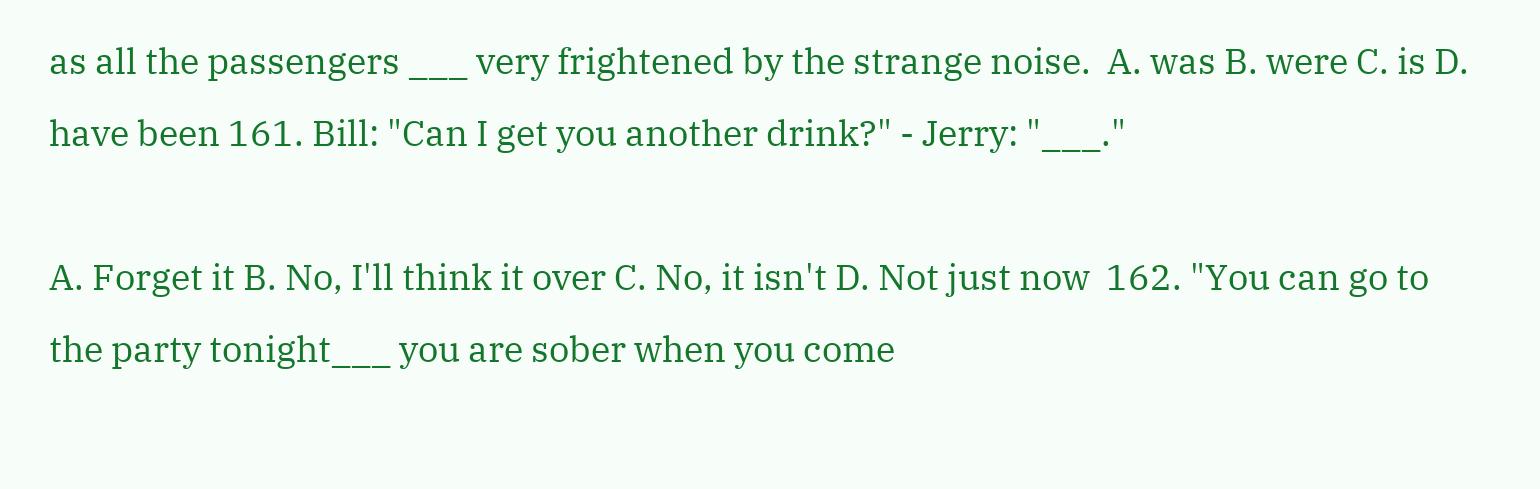as all the passengers ___ very frightened by the strange noise.  A. was B. were C. is D. have been 161. Bill: "Can I get you another drink?" - Jerry: "___."

A. Forget it B. No, I'll think it over C. No, it isn't D. Not just now  162. "You can go to the party tonight___ you are sober when you come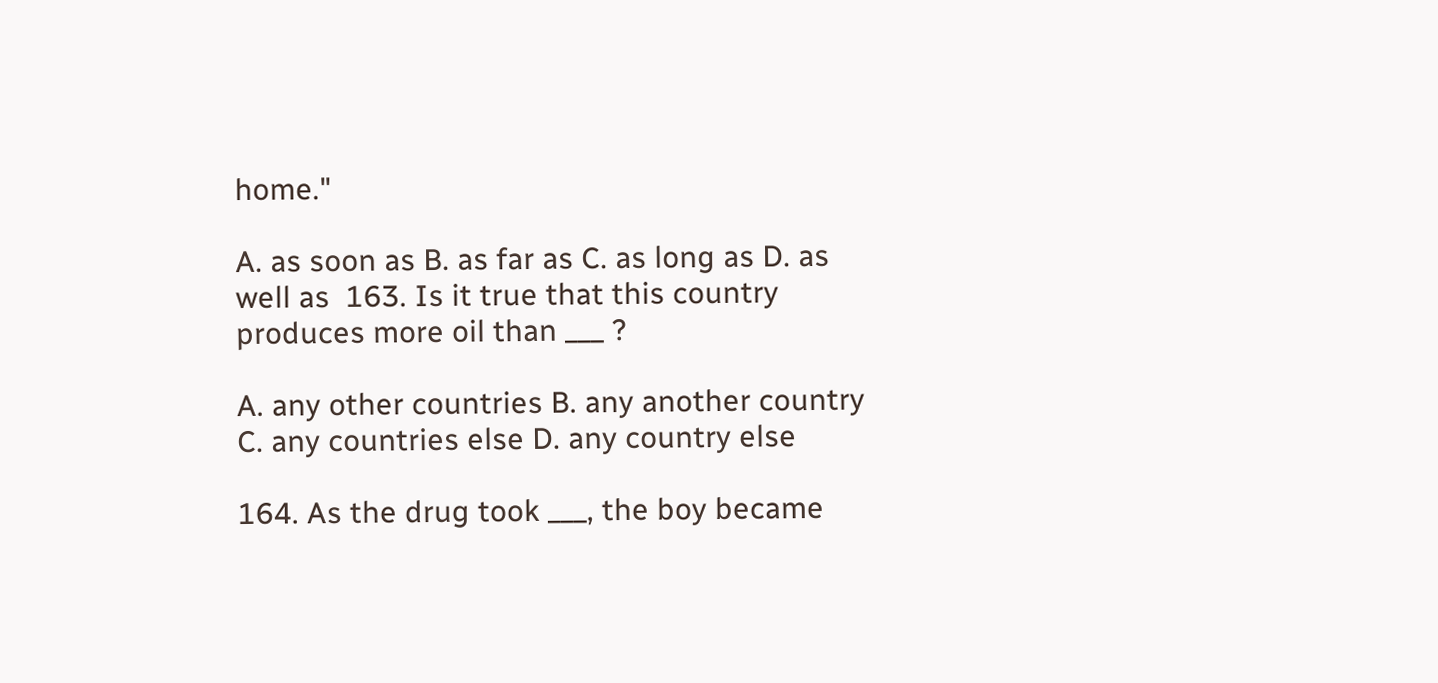home."

A. as soon as B. as far as C. as long as D. as well as  163. Is it true that this country produces more oil than ___ ?

A. any other countries B. any another country  C. any countries else D. any country else

164. As the drug took ___, the boy became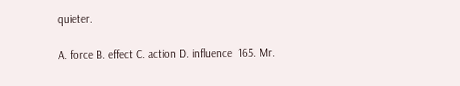quieter.

A. force B. effect C. action D. influence  165. Mr.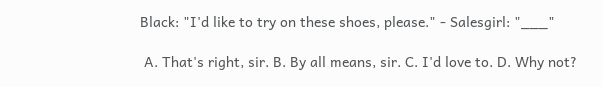Black: "I'd like to try on these shoes, please." - Salesgirl: "___"

 A. That's right, sir. B. By all means, sir. C. I'd love to. D. Why not?